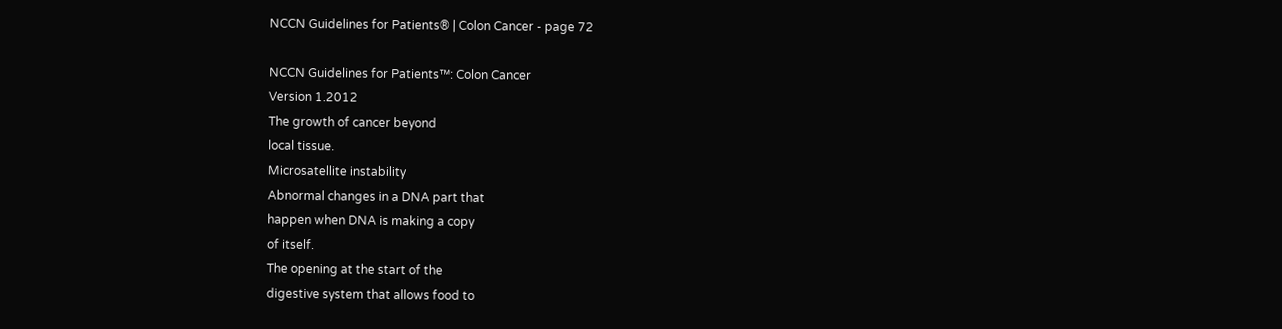NCCN Guidelines for Patients® | Colon Cancer - page 72

NCCN Guidelines for Patients™: Colon Cancer
Version 1.2012
The growth of cancer beyond
local tissue.
Microsatellite instability
Abnormal changes in a DNA part that
happen when DNA is making a copy
of itself.
The opening at the start of the
digestive system that allows food to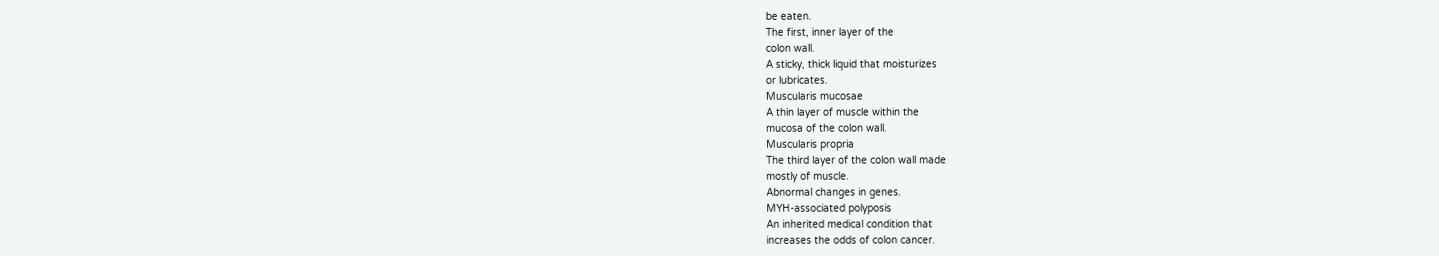be eaten.
The first, inner layer of the
colon wall.
A sticky, thick liquid that moisturizes
or lubricates.
Muscularis mucosae
A thin layer of muscle within the
mucosa of the colon wall.
Muscularis propria
The third layer of the colon wall made
mostly of muscle.
Abnormal changes in genes.
MYH-associated polyposis
An inherited medical condition that
increases the odds of colon cancer.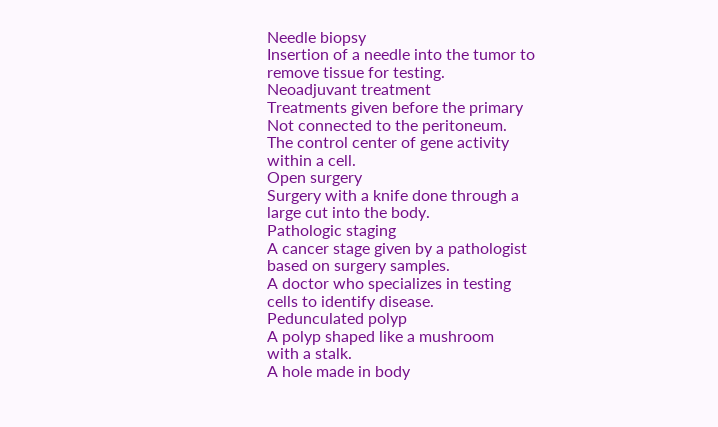Needle biopsy
Insertion of a needle into the tumor to
remove tissue for testing.
Neoadjuvant treatment
Treatments given before the primary
Not connected to the peritoneum.
The control center of gene activity
within a cell.
Open surgery
Surgery with a knife done through a
large cut into the body.
Pathologic staging
A cancer stage given by a pathologist
based on surgery samples.
A doctor who specializes in testing
cells to identify disease.
Pedunculated polyp
A polyp shaped like a mushroom
with a stalk.
A hole made in body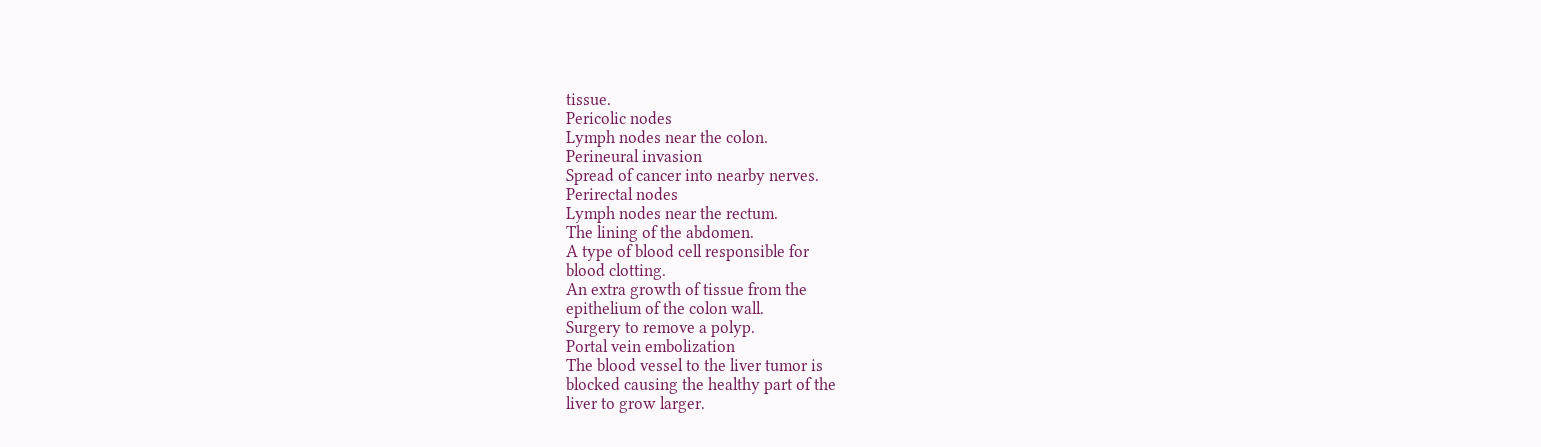tissue.
Pericolic nodes
Lymph nodes near the colon.
Perineural invasion
Spread of cancer into nearby nerves.
Perirectal nodes
Lymph nodes near the rectum.
The lining of the abdomen.
A type of blood cell responsible for
blood clotting.
An extra growth of tissue from the
epithelium of the colon wall.
Surgery to remove a polyp.
Portal vein embolization
The blood vessel to the liver tumor is
blocked causing the healthy part of the
liver to grow larger.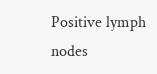Positive lymph nodes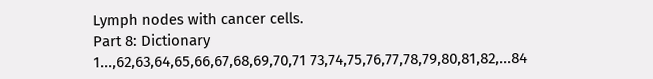Lymph nodes with cancer cells.
Part 8: Dictionary
1...,62,63,64,65,66,67,68,69,70,71 73,74,75,76,77,78,79,80,81,82,...84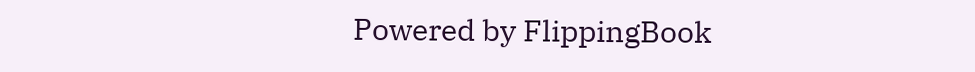Powered by FlippingBook